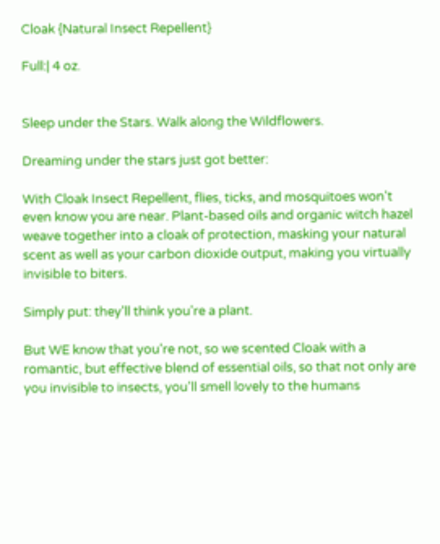Cloak {Natural Insect Repellent}

Full:| 4 oz.


Sleep under the Stars. Walk along the Wildflowers.

Dreaming under the stars just got better:

With Cloak Insect Repellent, flies, ticks, and mosquitoes won't even know you are near. Plant-based oils and organic witch hazel weave together into a cloak of protection, masking your natural scent as well as your carbon dioxide output, making you virtually invisible to biters.

Simply put: they'll think you're a plant.

But WE know that you're not, so we scented Cloak with a romantic, but effective blend of essential oils, so that not only are you invisible to insects, you'll smell lovely to the humans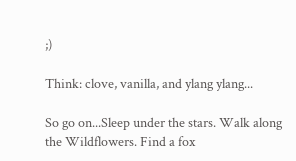;)

Think: clove, vanilla, and ylang ylang...

So go on...Sleep under the stars. Walk along the Wildflowers. Find a fox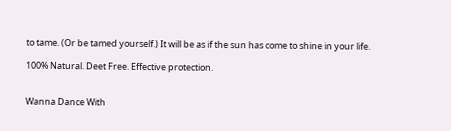to tame. (Or be tamed yourself.) It will be as if the sun has come to shine in your life.

100% Natural. Deet Free. Effective protection.


Wanna Dance With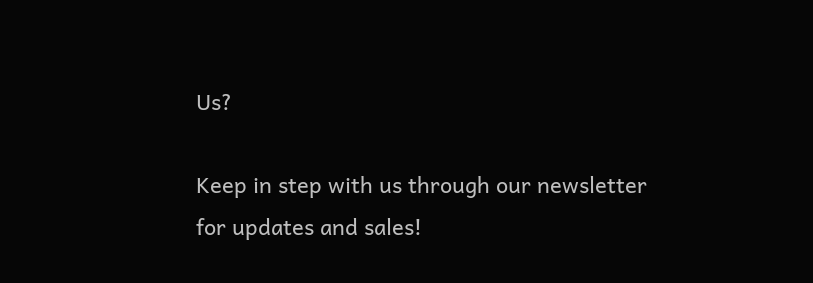Us?

Keep in step with us through our newsletter for updates and sales!